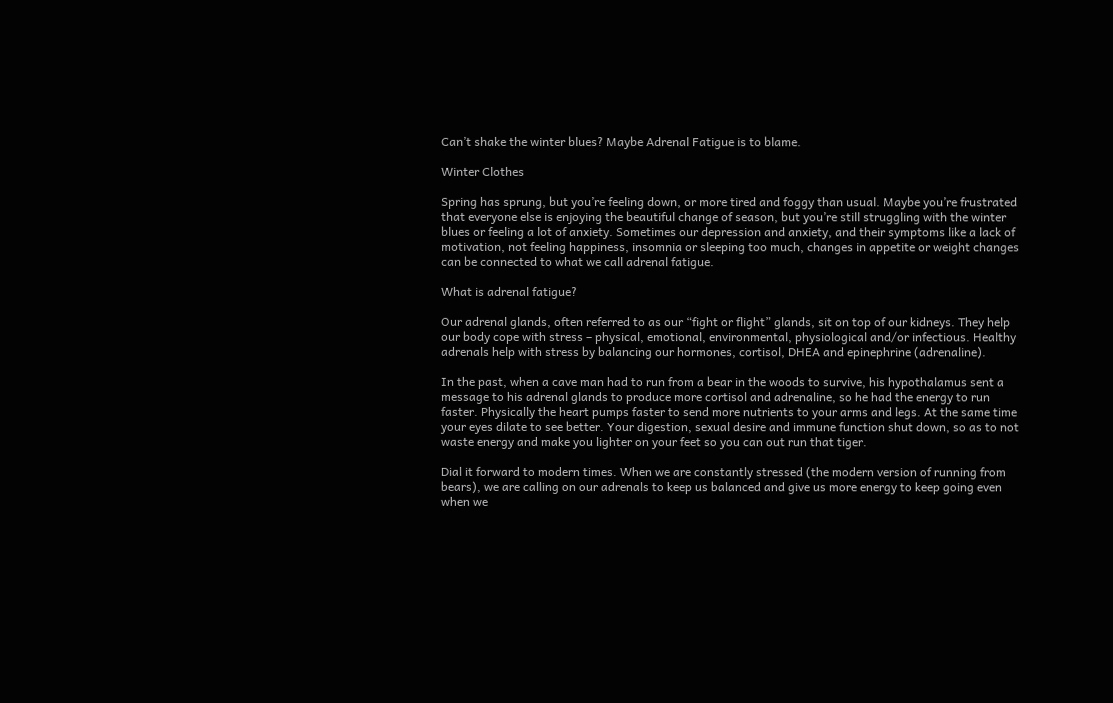Can’t shake the winter blues? Maybe Adrenal Fatigue is to blame.

Winter Clothes

Spring has sprung, but you’re feeling down, or more tired and foggy than usual. Maybe you’re frustrated that everyone else is enjoying the beautiful change of season, but you’re still struggling with the winter blues or feeling a lot of anxiety. Sometimes our depression and anxiety, and their symptoms like a lack of motivation, not feeling happiness, insomnia or sleeping too much, changes in appetite or weight changes can be connected to what we call adrenal fatigue.

What is adrenal fatigue?

Our adrenal glands, often referred to as our “fight or flight” glands, sit on top of our kidneys. They help our body cope with stress – physical, emotional, environmental, physiological and/or infectious. Healthy adrenals help with stress by balancing our hormones, cortisol, DHEA and epinephrine (adrenaline).

In the past, when a cave man had to run from a bear in the woods to survive, his hypothalamus sent a message to his adrenal glands to produce more cortisol and adrenaline, so he had the energy to run faster. Physically the heart pumps faster to send more nutrients to your arms and legs. At the same time your eyes dilate to see better. Your digestion, sexual desire and immune function shut down, so as to not waste energy and make you lighter on your feet so you can out run that tiger.

Dial it forward to modern times. When we are constantly stressed (the modern version of running from bears), we are calling on our adrenals to keep us balanced and give us more energy to keep going even when we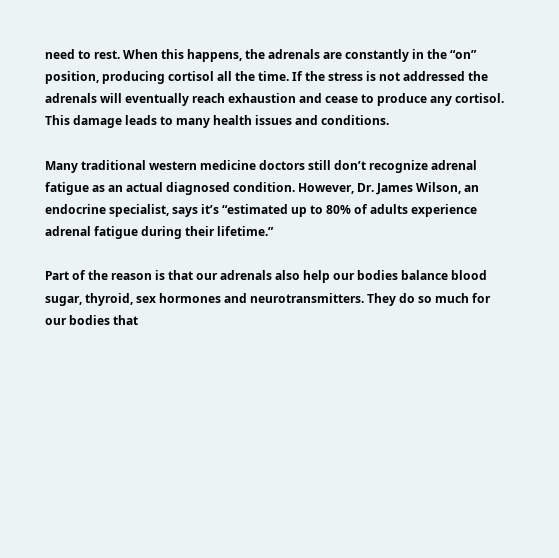need to rest. When this happens, the adrenals are constantly in the “on” position, producing cortisol all the time. If the stress is not addressed the adrenals will eventually reach exhaustion and cease to produce any cortisol. This damage leads to many health issues and conditions.

Many traditional western medicine doctors still don’t recognize adrenal fatigue as an actual diagnosed condition. However, Dr. James Wilson, an endocrine specialist, says it’s “estimated up to 80% of adults experience adrenal fatigue during their lifetime.”

Part of the reason is that our adrenals also help our bodies balance blood sugar, thyroid, sex hormones and neurotransmitters. They do so much for our bodies that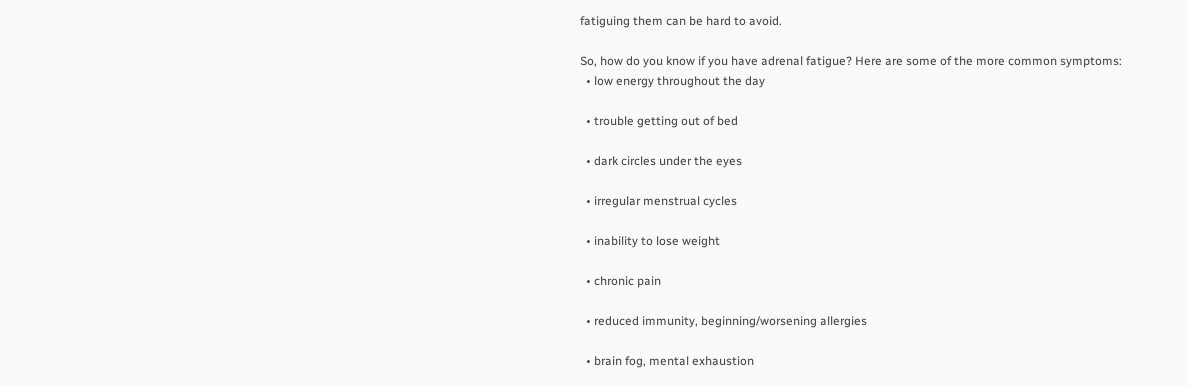fatiguing them can be hard to avoid.

So, how do you know if you have adrenal fatigue? Here are some of the more common symptoms:
  • low energy throughout the day

  • trouble getting out of bed

  • dark circles under the eyes

  • irregular menstrual cycles

  • inability to lose weight

  • chronic pain

  • reduced immunity, beginning/worsening allergies

  • brain fog, mental exhaustion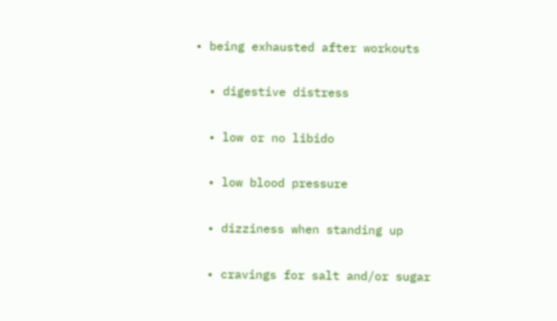• being exhausted after workouts

  • digestive distress

  • low or no libido

  • low blood pressure

  • dizziness when standing up

  • cravings for salt and/or sugar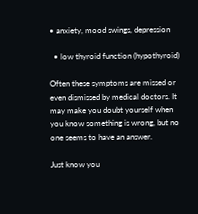• anxiety, mood swings, depression

  • low thyroid function (hypothyroid)

Often these symptoms are missed or even dismissed by medical doctors. It may make you doubt yourself when you know something is wrong, but no one seems to have an answer.

Just know you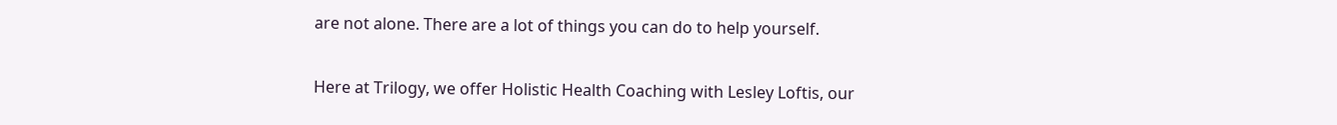are not alone. There are a lot of things you can do to help yourself.

Here at Trilogy, we offer Holistic Health Coaching with Lesley Loftis, our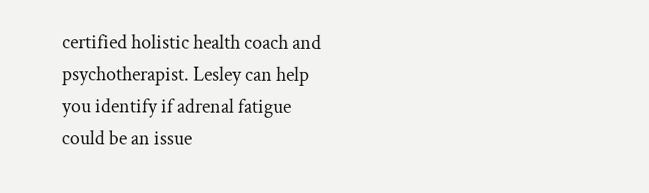certified holistic health coach and psychotherapist. Lesley can help you identify if adrenal fatigue could be an issue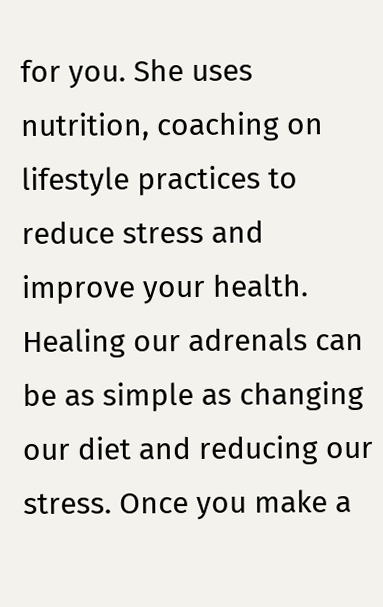for you. She uses nutrition, coaching on lifestyle practices to reduce stress and improve your health. Healing our adrenals can be as simple as changing our diet and reducing our stress. Once you make a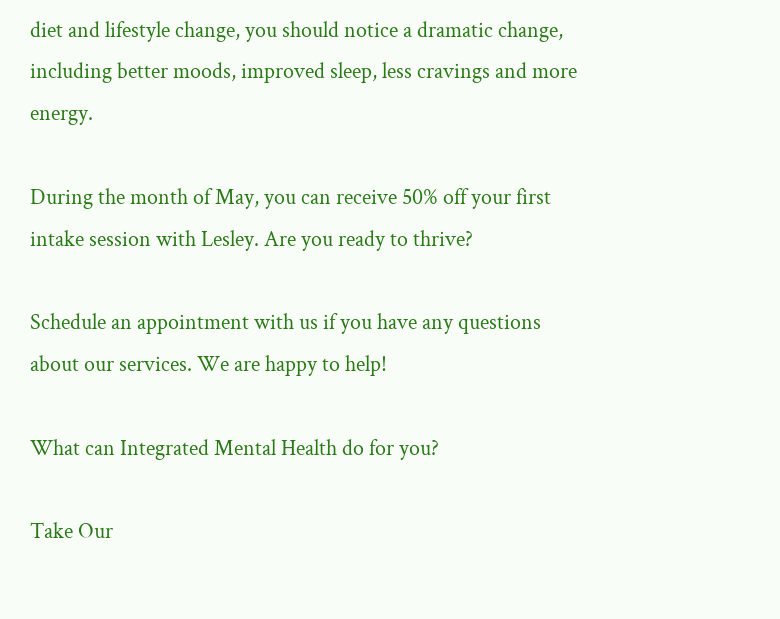diet and lifestyle change, you should notice a dramatic change, including better moods, improved sleep, less cravings and more energy.

During the month of May, you can receive 50% off your first intake session with Lesley. Are you ready to thrive?

Schedule an appointment with us if you have any questions about our services. We are happy to help!

What can Integrated Mental Health do for you?

Take Our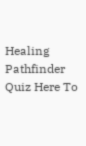Healing Pathfinder Quiz Here To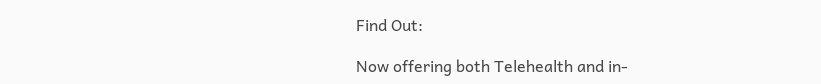Find Out:

Now offering both Telehealth and in-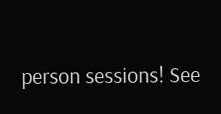person sessions! See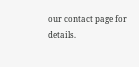our contact page for details.